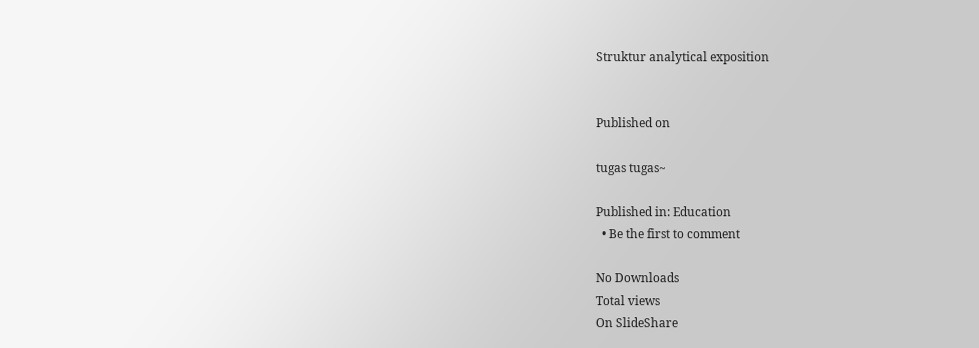Struktur analytical exposition


Published on

tugas tugas~

Published in: Education
  • Be the first to comment

No Downloads
Total views
On SlideShare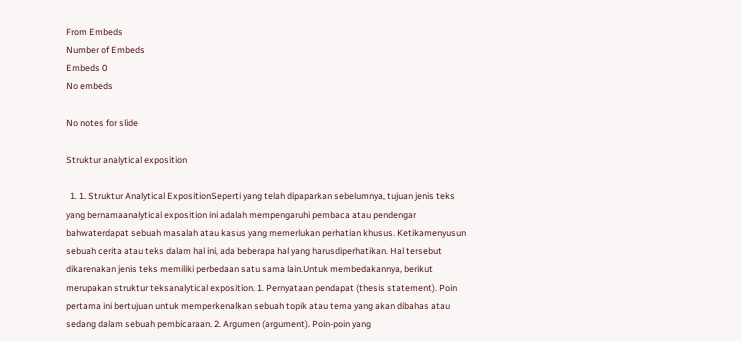From Embeds
Number of Embeds
Embeds 0
No embeds

No notes for slide

Struktur analytical exposition

  1. 1. Struktur Analytical ExpositionSeperti yang telah dipaparkan sebelumnya, tujuan jenis teks yang bernamaanalytical exposition ini adalah mempengaruhi pembaca atau pendengar bahwaterdapat sebuah masalah atau kasus yang memerlukan perhatian khusus. Ketikamenyusun sebuah cerita atau teks dalam hal ini, ada beberapa hal yang harusdiperhatikan. Hal tersebut dikarenakan jenis teks memiliki perbedaan satu sama lain.Untuk membedakannya, berikut merupakan struktur teksanalytical exposition. 1. Pernyataan pendapat (thesis statement). Poin pertama ini bertujuan untuk memperkenalkan sebuah topik atau tema yang akan dibahas atau sedang dalam sebuah pembicaraan. 2. Argumen (argument). Poin-poin yang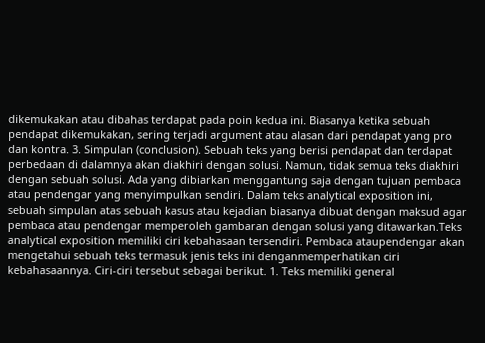dikemukakan atau dibahas terdapat pada poin kedua ini. Biasanya ketika sebuah pendapat dikemukakan, sering terjadi argument atau alasan dari pendapat yang pro dan kontra. 3. Simpulan (conclusion). Sebuah teks yang berisi pendapat dan terdapat perbedaan di dalamnya akan diakhiri dengan solusi. Namun, tidak semua teks diakhiri dengan sebuah solusi. Ada yang dibiarkan menggantung saja dengan tujuan pembaca atau pendengar yang menyimpulkan sendiri. Dalam teks analytical exposition ini, sebuah simpulan atas sebuah kasus atau kejadian biasanya dibuat dengan maksud agar pembaca atau pendengar memperoleh gambaran dengan solusi yang ditawarkan.Teks analytical exposition memiliki ciri kebahasaan tersendiri. Pembaca ataupendengar akan mengetahui sebuah teks termasuk jenis teks ini denganmemperhatikan ciri kebahasaannya. Ciri-ciri tersebut sebagai berikut. 1. Teks memiliki general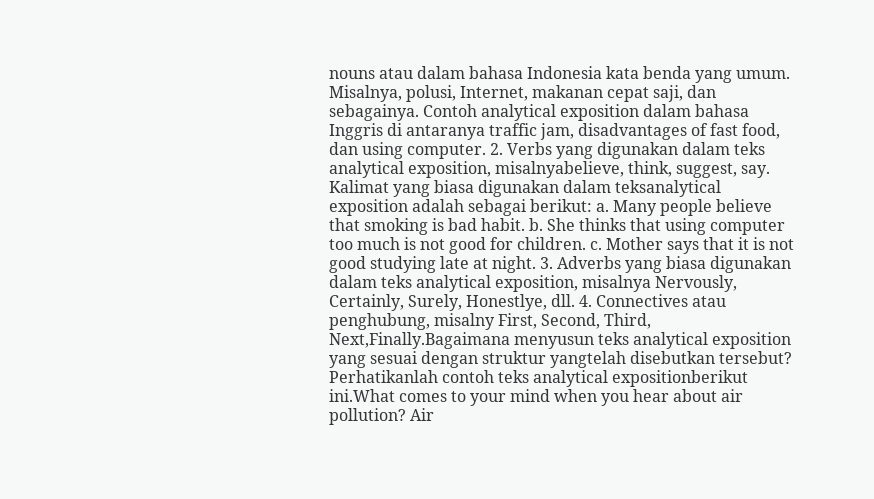nouns atau dalam bahasa Indonesia kata benda yang umum. Misalnya, polusi, Internet, makanan cepat saji, dan sebagainya. Contoh analytical exposition dalam bahasa Inggris di antaranya traffic jam, disadvantages of fast food, dan using computer. 2. Verbs yang digunakan dalam teks analytical exposition, misalnyabelieve, think, suggest, say. Kalimat yang biasa digunakan dalam teksanalytical exposition adalah sebagai berikut: a. Many people believe that smoking is bad habit. b. She thinks that using computer too much is not good for children. c. Mother says that it is not good studying late at night. 3. Adverbs yang biasa digunakan dalam teks analytical exposition, misalnya Nervously, Certainly, Surely, Honestlye, dll. 4. Connectives atau penghubung, misalny First, Second, Third, Next,Finally.Bagaimana menyusun teks analytical exposition yang sesuai dengan struktur yangtelah disebutkan tersebut? Perhatikanlah contoh teks analytical expositionberikut ini.What comes to your mind when you hear about air pollution? Air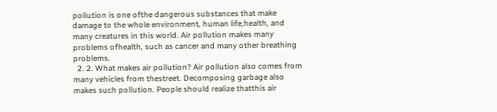pollution is one ofthe dangerous substances that make damage to the whole environment, human life,health, and many creatures in this world. Air pollution makes many problems ofhealth, such as cancer and many other breathing problems.
  2. 2. What makes air pollution? Air pollution also comes from many vehicles from thestreet. Decomposing garbage also makes such pollution. People should realize thatthis air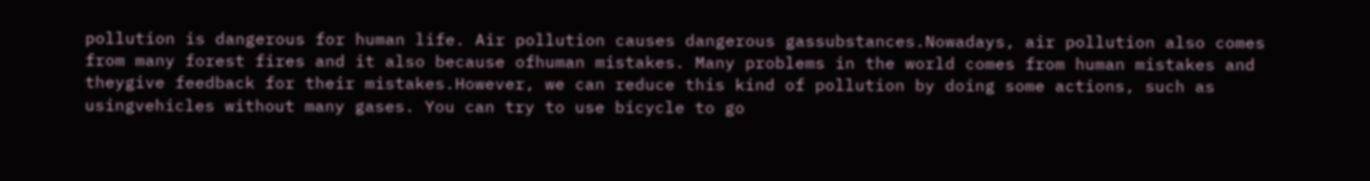pollution is dangerous for human life. Air pollution causes dangerous gassubstances.Nowadays, air pollution also comes from many forest fires and it also because ofhuman mistakes. Many problems in the world comes from human mistakes and theygive feedback for their mistakes.However, we can reduce this kind of pollution by doing some actions, such as usingvehicles without many gases. You can try to use bicycle to go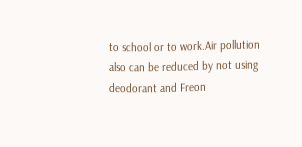to school or to work.Air pollution also can be reduced by not using deodorant and Freon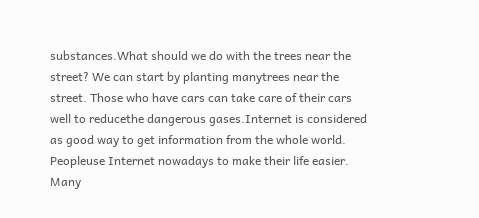substances.What should we do with the trees near the street? We can start by planting manytrees near the street. Those who have cars can take care of their cars well to reducethe dangerous gases.Internet is considered as good way to get information from the whole world. Peopleuse Internet nowadays to make their life easier. Many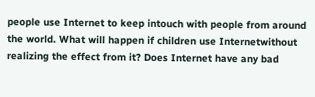people use Internet to keep intouch with people from around the world. What will happen if children use Internetwithout realizing the effect from it? Does Internet have any bad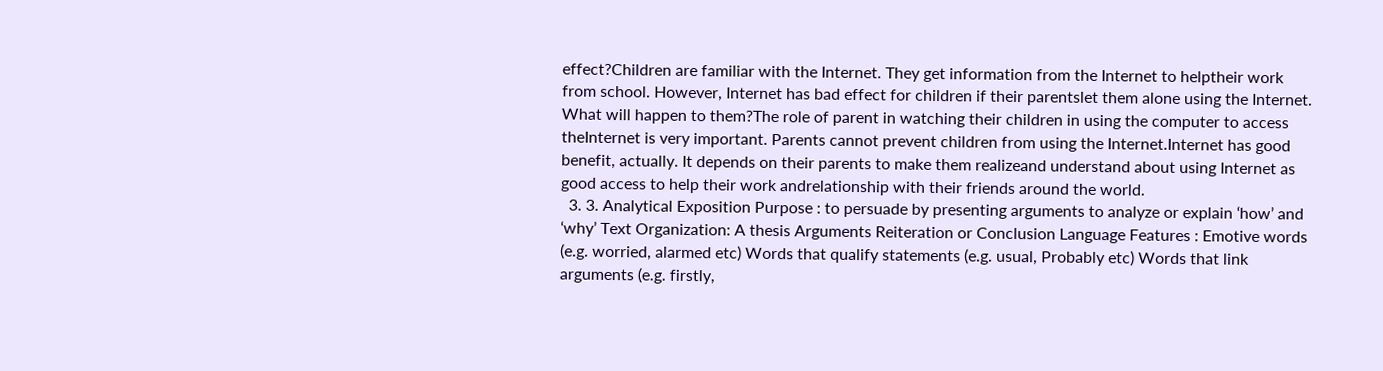effect?Children are familiar with the Internet. They get information from the Internet to helptheir work from school. However, Internet has bad effect for children if their parentslet them alone using the Internet. What will happen to them?The role of parent in watching their children in using the computer to access theInternet is very important. Parents cannot prevent children from using the Internet.Internet has good benefit, actually. It depends on their parents to make them realizeand understand about using Internet as good access to help their work andrelationship with their friends around the world.
  3. 3. Analytical Exposition Purpose : to persuade by presenting arguments to analyze or explain ‘how’ and ‘why’ Text Organization: A thesis Arguments Reiteration or Conclusion Language Features : Emotive words (e.g. worried, alarmed etc) Words that qualify statements (e.g. usual, Probably etc) Words that link arguments (e.g. firstly,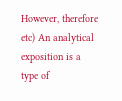However, therefore etc) An analytical exposition is a type of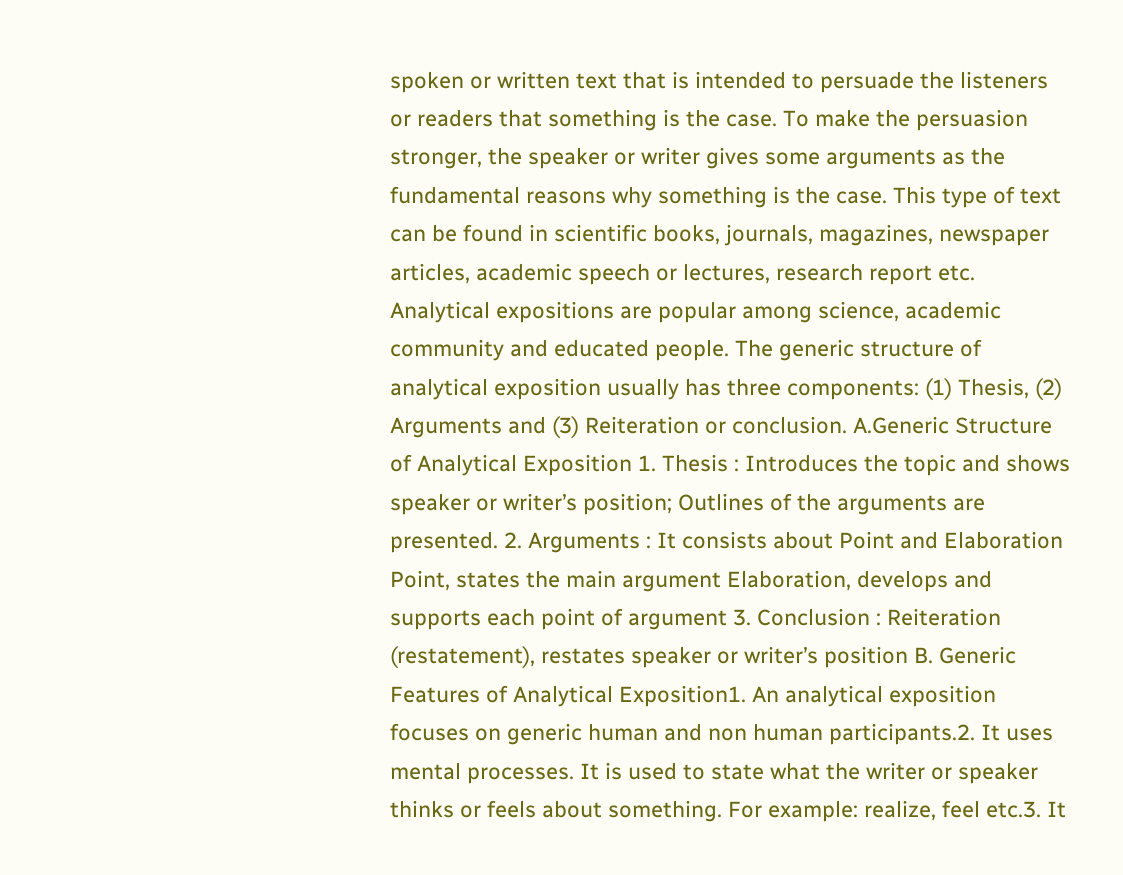spoken or written text that is intended to persuade the listeners or readers that something is the case. To make the persuasion stronger, the speaker or writer gives some arguments as the fundamental reasons why something is the case. This type of text can be found in scientific books, journals, magazines, newspaper articles, academic speech or lectures, research report etc. Analytical expositions are popular among science, academic community and educated people. The generic structure of analytical exposition usually has three components: (1) Thesis, (2) Arguments and (3) Reiteration or conclusion. A.Generic Structure of Analytical Exposition 1. Thesis : Introduces the topic and shows speaker or writer’s position; Outlines of the arguments are presented. 2. Arguments : It consists about Point and Elaboration Point, states the main argument Elaboration, develops and supports each point of argument 3. Conclusion : Reiteration (restatement), restates speaker or writer’s position B. Generic Features of Analytical Exposition1. An analytical exposition focuses on generic human and non human participants.2. It uses mental processes. It is used to state what the writer or speaker thinks or feels about something. For example: realize, feel etc.3. It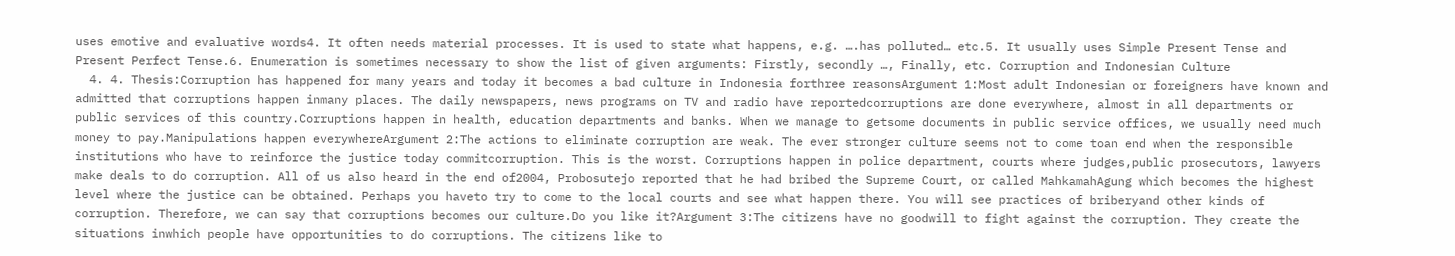uses emotive and evaluative words4. It often needs material processes. It is used to state what happens, e.g. ….has polluted… etc.5. It usually uses Simple Present Tense and Present Perfect Tense.6. Enumeration is sometimes necessary to show the list of given arguments: Firstly, secondly …, Finally, etc. Corruption and Indonesian Culture
  4. 4. Thesis:Corruption has happened for many years and today it becomes a bad culture in Indonesia forthree reasonsArgument 1:Most adult Indonesian or foreigners have known and admitted that corruptions happen inmany places. The daily newspapers, news programs on TV and radio have reportedcorruptions are done everywhere, almost in all departments or public services of this country.Corruptions happen in health, education departments and banks. When we manage to getsome documents in public service offices, we usually need much money to pay.Manipulations happen everywhereArgument 2:The actions to eliminate corruption are weak. The ever stronger culture seems not to come toan end when the responsible institutions who have to reinforce the justice today commitcorruption. This is the worst. Corruptions happen in police department, courts where judges,public prosecutors, lawyers make deals to do corruption. All of us also heard in the end of2004, Probosutejo reported that he had bribed the Supreme Court, or called MahkamahAgung which becomes the highest level where the justice can be obtained. Perhaps you haveto try to come to the local courts and see what happen there. You will see practices of briberyand other kinds of corruption. Therefore, we can say that corruptions becomes our culture.Do you like it?Argument 3:The citizens have no goodwill to fight against the corruption. They create the situations inwhich people have opportunities to do corruptions. The citizens like to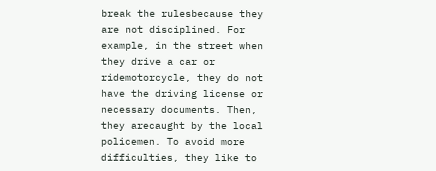break the rulesbecause they are not disciplined. For example, in the street when they drive a car or ridemotorcycle, they do not have the driving license or necessary documents. Then, they arecaught by the local policemen. To avoid more difficulties, they like to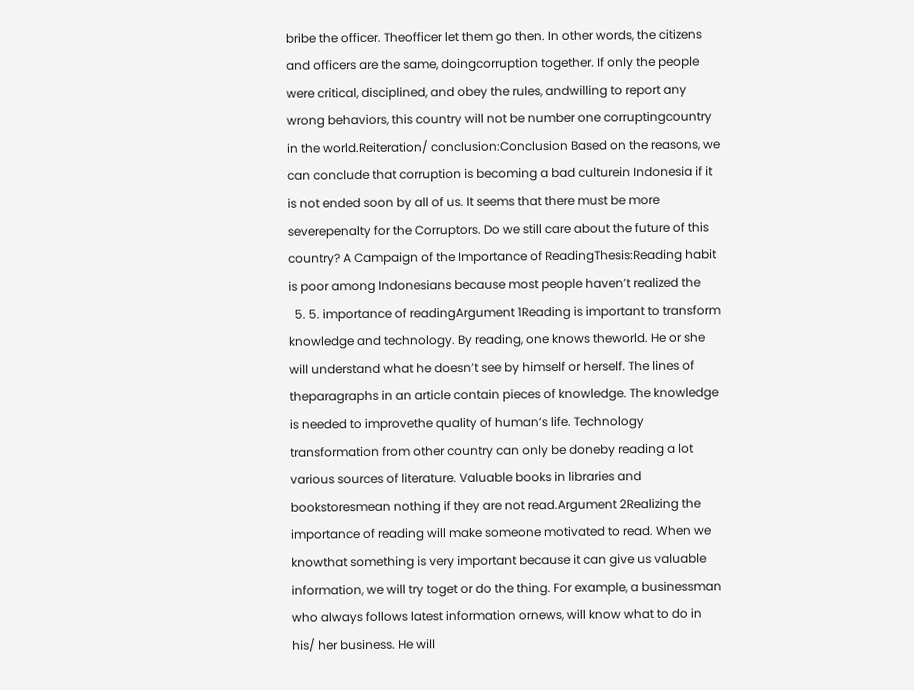bribe the officer. Theofficer let them go then. In other words, the citizens and officers are the same, doingcorruption together. If only the people were critical, disciplined, and obey the rules, andwilling to report any wrong behaviors, this country will not be number one corruptingcountry in the world.Reiteration/ conclusion:Conclusion Based on the reasons, we can conclude that corruption is becoming a bad culturein Indonesia if it is not ended soon by all of us. It seems that there must be more severepenalty for the Corruptors. Do we still care about the future of this country? A Campaign of the Importance of ReadingThesis:Reading habit is poor among Indonesians because most people haven’t realized the
  5. 5. importance of readingArgument 1Reading is important to transform knowledge and technology. By reading, one knows theworld. He or she will understand what he doesn’t see by himself or herself. The lines of theparagraphs in an article contain pieces of knowledge. The knowledge is needed to improvethe quality of human’s life. Technology transformation from other country can only be doneby reading a lot various sources of literature. Valuable books in libraries and bookstoresmean nothing if they are not read.Argument 2Realizing the importance of reading will make someone motivated to read. When we knowthat something is very important because it can give us valuable information, we will try toget or do the thing. For example, a businessman who always follows latest information ornews, will know what to do in his/ her business. He will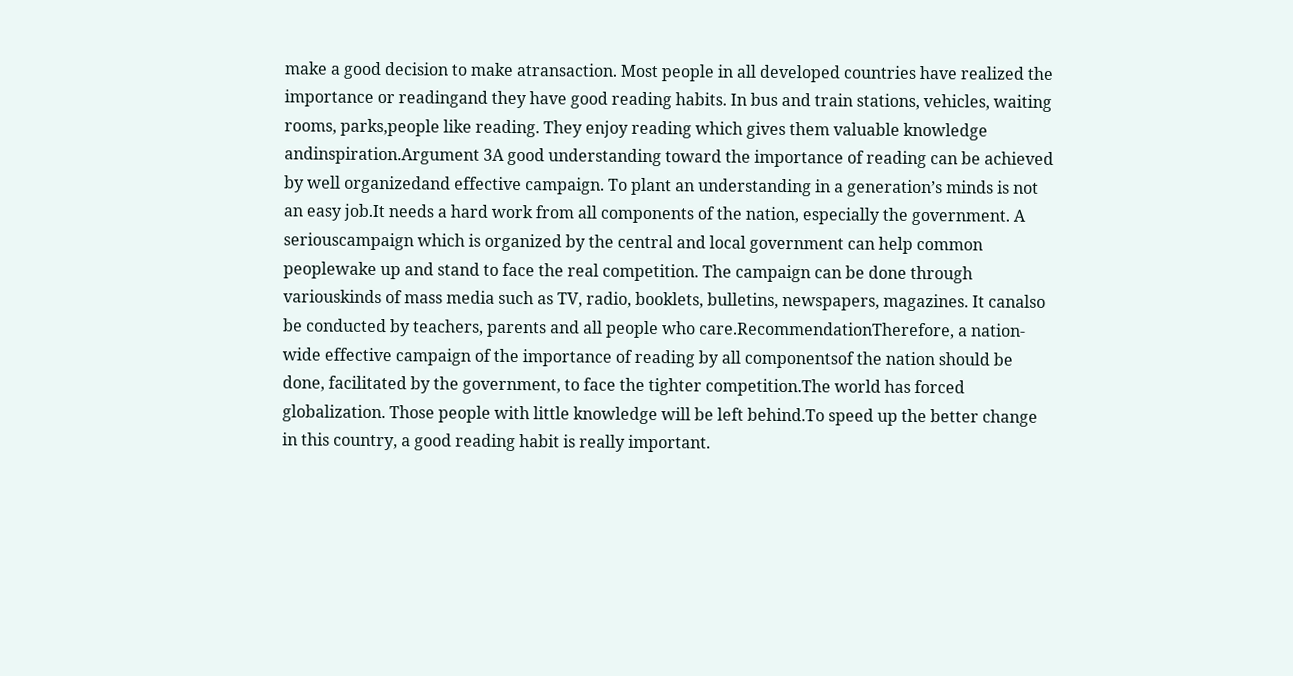make a good decision to make atransaction. Most people in all developed countries have realized the importance or readingand they have good reading habits. In bus and train stations, vehicles, waiting rooms, parks,people like reading. They enjoy reading which gives them valuable knowledge andinspiration.Argument 3A good understanding toward the importance of reading can be achieved by well organizedand effective campaign. To plant an understanding in a generation’s minds is not an easy job.It needs a hard work from all components of the nation, especially the government. A seriouscampaign which is organized by the central and local government can help common peoplewake up and stand to face the real competition. The campaign can be done through variouskinds of mass media such as TV, radio, booklets, bulletins, newspapers, magazines. It canalso be conducted by teachers, parents and all people who care.RecommendationTherefore, a nation-wide effective campaign of the importance of reading by all componentsof the nation should be done, facilitated by the government, to face the tighter competition.The world has forced globalization. Those people with little knowledge will be left behind.To speed up the better change in this country, a good reading habit is really important.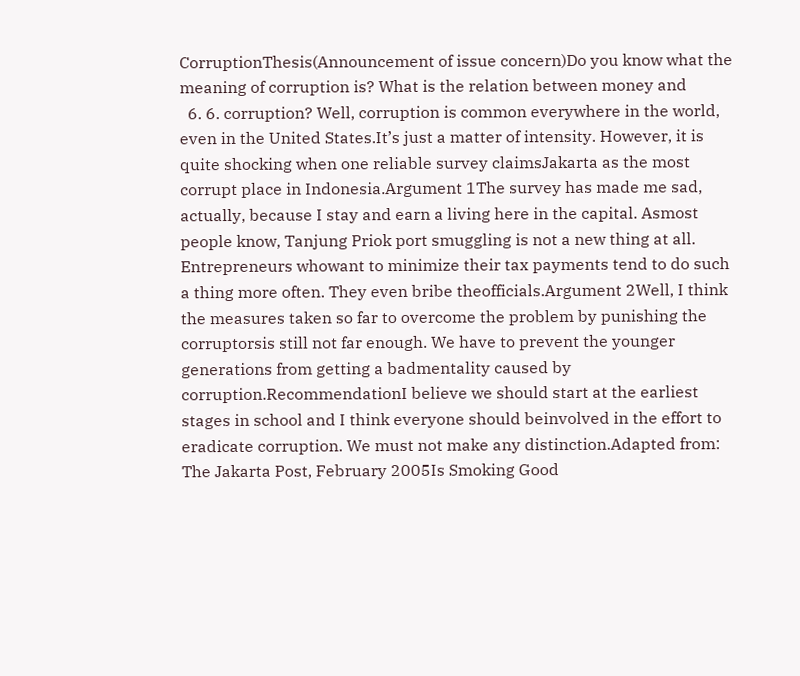CorruptionThesis(Announcement of issue concern)Do you know what the meaning of corruption is? What is the relation between money and
  6. 6. corruption? Well, corruption is common everywhere in the world, even in the United States.It’s just a matter of intensity. However, it is quite shocking when one reliable survey claimsJakarta as the most corrupt place in Indonesia.Argument 1The survey has made me sad, actually, because I stay and earn a living here in the capital. Asmost people know, Tanjung Priok port smuggling is not a new thing at all. Entrepreneurs whowant to minimize their tax payments tend to do such a thing more often. They even bribe theofficials.Argument 2Well, I think the measures taken so far to overcome the problem by punishing the corruptorsis still not far enough. We have to prevent the younger generations from getting a badmentality caused by corruption.RecommendationI believe we should start at the earliest stages in school and I think everyone should beinvolved in the effort to eradicate corruption. We must not make any distinction.Adapted from: The Jakarta Post, February 2005Is Smoking Good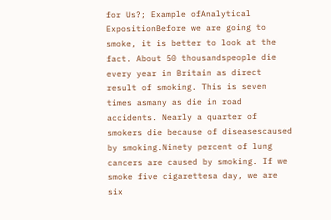for Us?; Example ofAnalytical ExpositionBefore we are going to smoke, it is better to look at the fact. About 50 thousandspeople die every year in Britain as direct result of smoking. This is seven times asmany as die in road accidents. Nearly a quarter of smokers die because of diseasescaused by smoking.Ninety percent of lung cancers are caused by smoking. If we smoke five cigarettesa day, we are six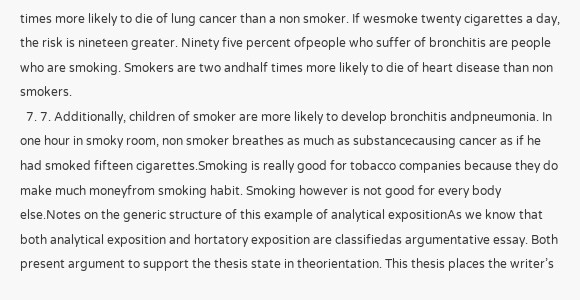times more likely to die of lung cancer than a non smoker. If wesmoke twenty cigarettes a day, the risk is nineteen greater. Ninety five percent ofpeople who suffer of bronchitis are people who are smoking. Smokers are two andhalf times more likely to die of heart disease than non smokers.
  7. 7. Additionally, children of smoker are more likely to develop bronchitis andpneumonia. In one hour in smoky room, non smoker breathes as much as substancecausing cancer as if he had smoked fifteen cigarettes.Smoking is really good for tobacco companies because they do make much moneyfrom smoking habit. Smoking however is not good for every body else.Notes on the generic structure of this example of analytical expositionAs we know that both analytical exposition and hortatory exposition are classifiedas argumentative essay. Both present argument to support the thesis state in theorientation. This thesis places the writer’s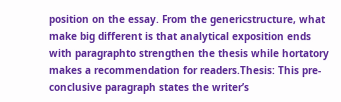position on the essay. From the genericstructure, what make big different is that analytical exposition ends with paragraphto strengthen the thesis while hortatory makes a recommendation for readers.Thesis: This pre-conclusive paragraph states the writer’s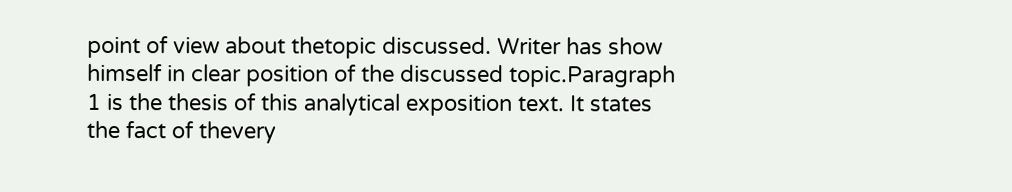point of view about thetopic discussed. Writer has show himself in clear position of the discussed topic.Paragraph 1 is the thesis of this analytical exposition text. It states the fact of thevery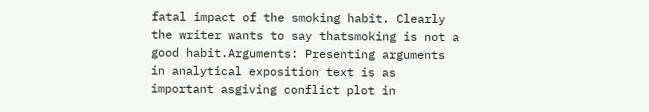fatal impact of the smoking habit. Clearly the writer wants to say thatsmoking is not a good habit.Arguments: Presenting arguments in analytical exposition text is as important asgiving conflict plot in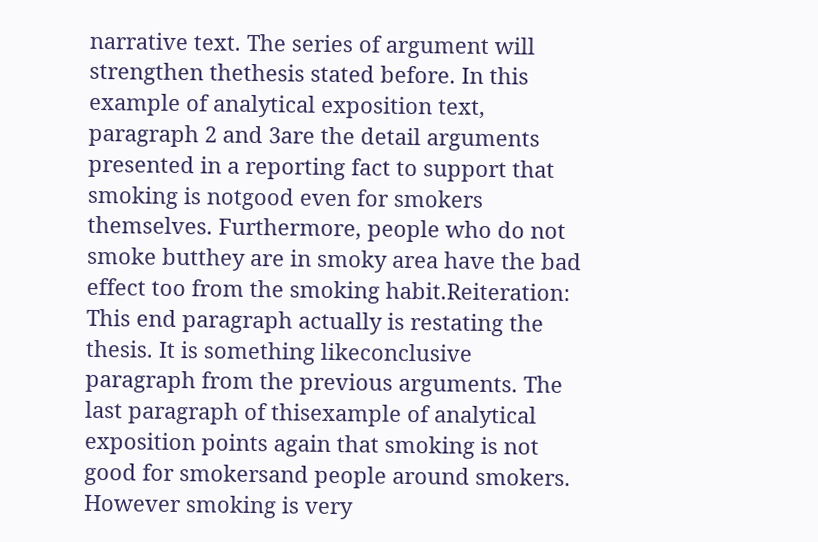narrative text. The series of argument will strengthen thethesis stated before. In this example of analytical exposition text, paragraph 2 and 3are the detail arguments presented in a reporting fact to support that smoking is notgood even for smokers themselves. Furthermore, people who do not smoke butthey are in smoky area have the bad effect too from the smoking habit.Reiteration: This end paragraph actually is restating the thesis. It is something likeconclusive paragraph from the previous arguments. The last paragraph of thisexample of analytical exposition points again that smoking is not good for smokersand people around smokers. However smoking is very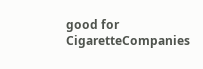good for CigaretteCompanies